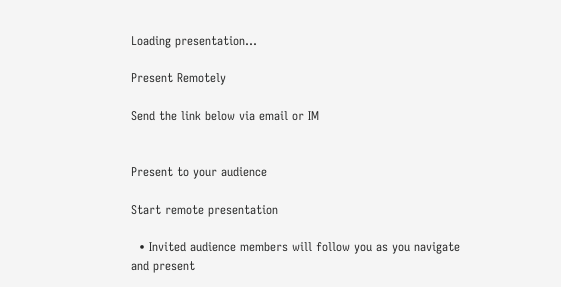Loading presentation...

Present Remotely

Send the link below via email or IM


Present to your audience

Start remote presentation

  • Invited audience members will follow you as you navigate and present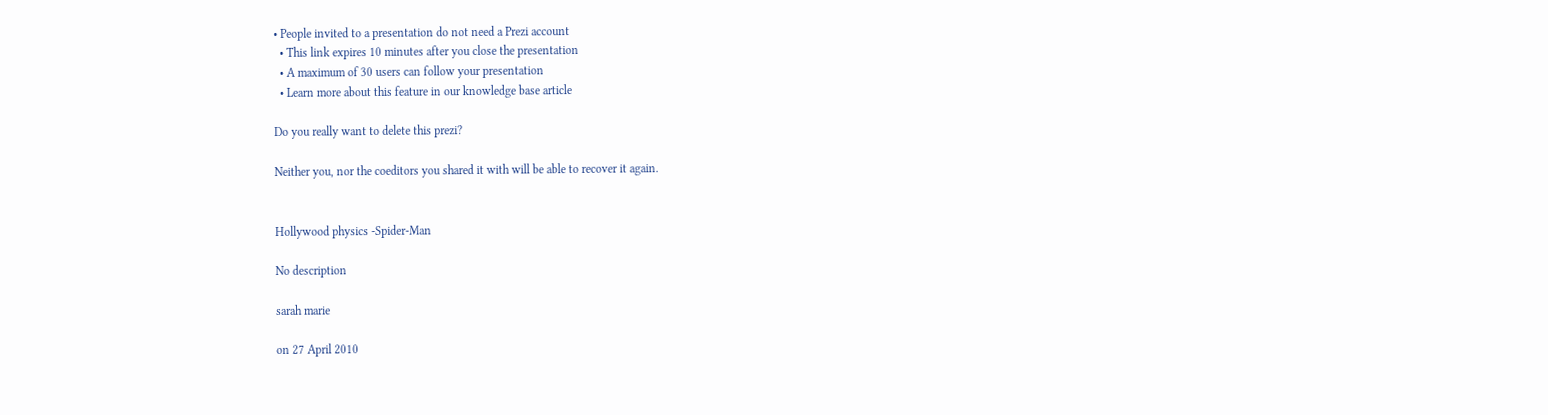• People invited to a presentation do not need a Prezi account
  • This link expires 10 minutes after you close the presentation
  • A maximum of 30 users can follow your presentation
  • Learn more about this feature in our knowledge base article

Do you really want to delete this prezi?

Neither you, nor the coeditors you shared it with will be able to recover it again.


Hollywood physics -Spider-Man

No description

sarah marie

on 27 April 2010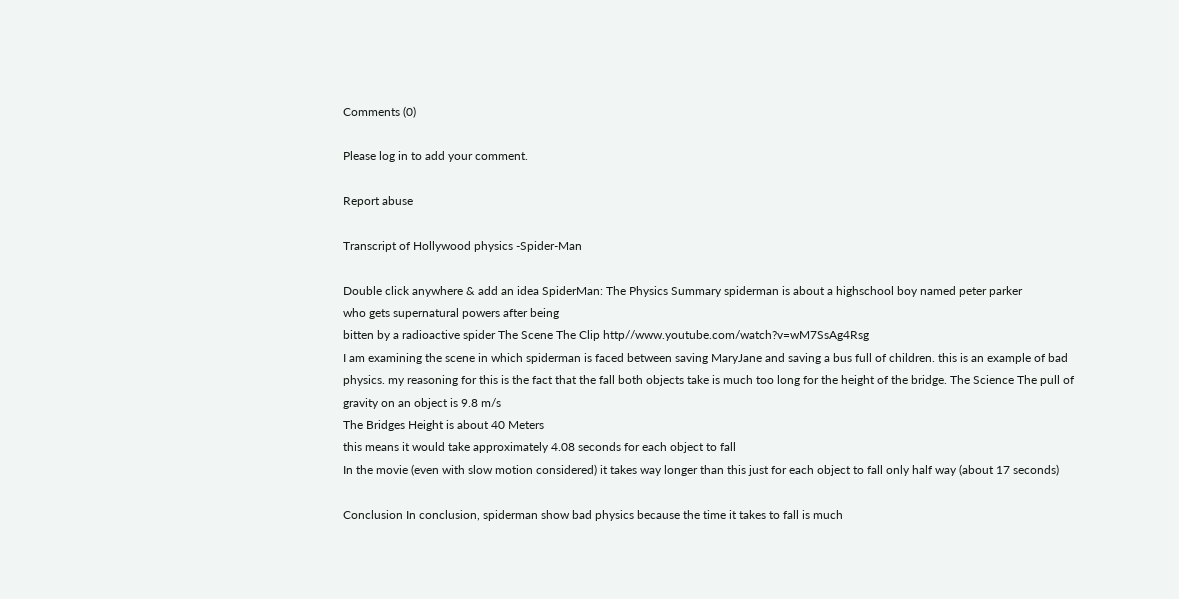Comments (0)

Please log in to add your comment.

Report abuse

Transcript of Hollywood physics -Spider-Man

Double click anywhere & add an idea SpiderMan: The Physics Summary spiderman is about a highschool boy named peter parker
who gets supernatural powers after being
bitten by a radioactive spider The Scene The Clip http//www.youtube.com/watch?v=wM7SsAg4Rsg
I am examining the scene in which spiderman is faced between saving MaryJane and saving a bus full of children. this is an example of bad physics. my reasoning for this is the fact that the fall both objects take is much too long for the height of the bridge. The Science The pull of gravity on an object is 9.8 m/s
The Bridges Height is about 40 Meters
this means it would take approximately 4.08 seconds for each object to fall
In the movie (even with slow motion considered) it takes way longer than this just for each object to fall only half way (about 17 seconds)

Conclusion In conclusion, spiderman show bad physics because the time it takes to fall is much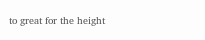to great for the height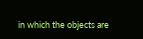in which the objects are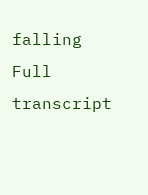falling
Full transcript